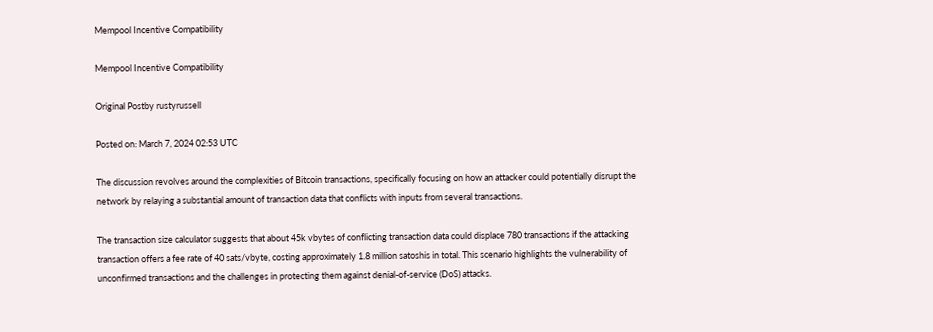Mempool Incentive Compatibility

Mempool Incentive Compatibility

Original Postby rustyrussell

Posted on: March 7, 2024 02:53 UTC

The discussion revolves around the complexities of Bitcoin transactions, specifically focusing on how an attacker could potentially disrupt the network by relaying a substantial amount of transaction data that conflicts with inputs from several transactions.

The transaction size calculator suggests that about 45k vbytes of conflicting transaction data could displace 780 transactions if the attacking transaction offers a fee rate of 40 sats/vbyte, costing approximately 1.8 million satoshis in total. This scenario highlights the vulnerability of unconfirmed transactions and the challenges in protecting them against denial-of-service (DoS) attacks.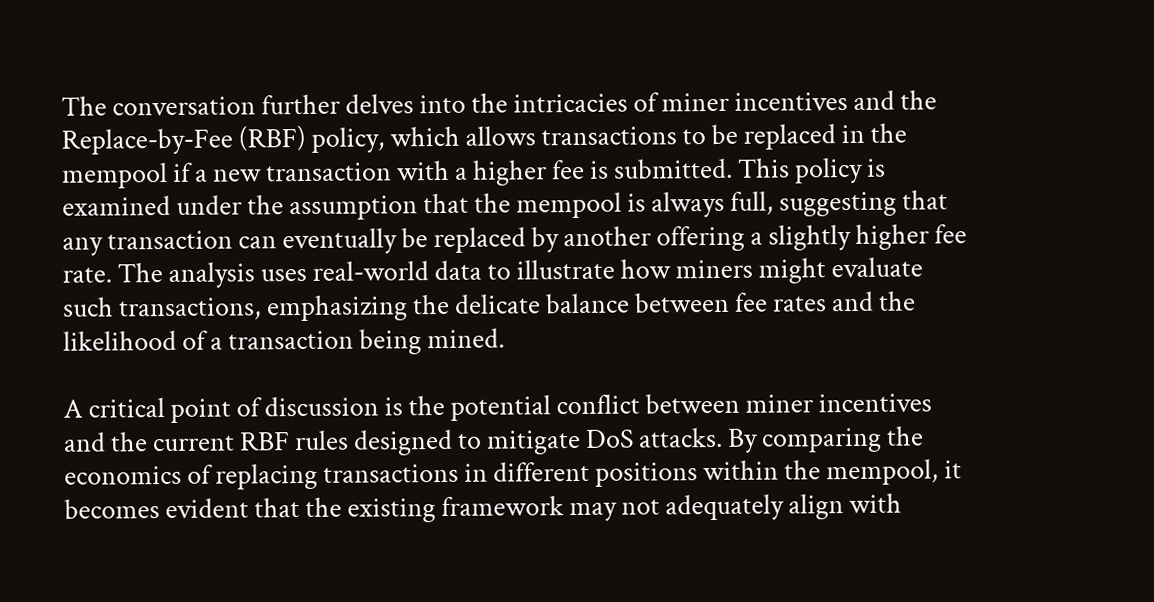The conversation further delves into the intricacies of miner incentives and the Replace-by-Fee (RBF) policy, which allows transactions to be replaced in the mempool if a new transaction with a higher fee is submitted. This policy is examined under the assumption that the mempool is always full, suggesting that any transaction can eventually be replaced by another offering a slightly higher fee rate. The analysis uses real-world data to illustrate how miners might evaluate such transactions, emphasizing the delicate balance between fee rates and the likelihood of a transaction being mined.

A critical point of discussion is the potential conflict between miner incentives and the current RBF rules designed to mitigate DoS attacks. By comparing the economics of replacing transactions in different positions within the mempool, it becomes evident that the existing framework may not adequately align with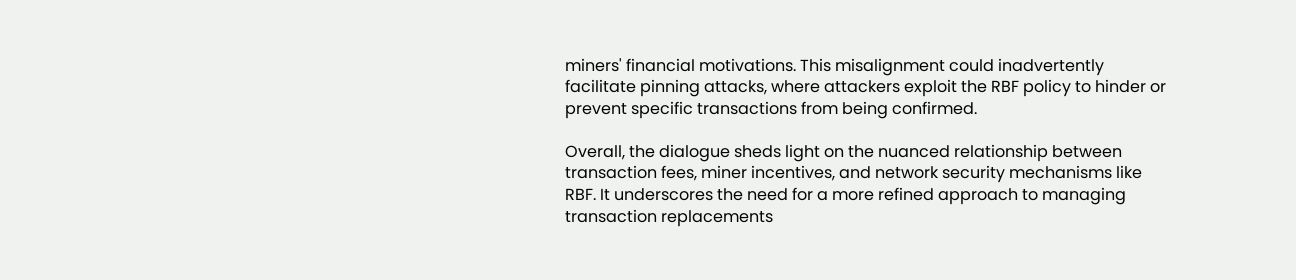miners' financial motivations. This misalignment could inadvertently facilitate pinning attacks, where attackers exploit the RBF policy to hinder or prevent specific transactions from being confirmed.

Overall, the dialogue sheds light on the nuanced relationship between transaction fees, miner incentives, and network security mechanisms like RBF. It underscores the need for a more refined approach to managing transaction replacements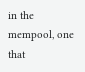in the mempool, one that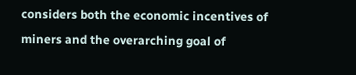considers both the economic incentives of miners and the overarching goal of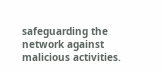safeguarding the network against malicious activities.